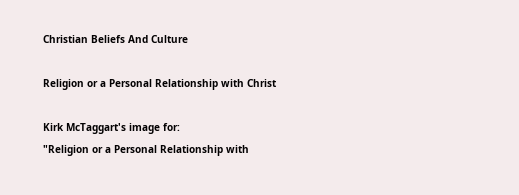Christian Beliefs And Culture

Religion or a Personal Relationship with Christ

Kirk McTaggart's image for:
"Religion or a Personal Relationship with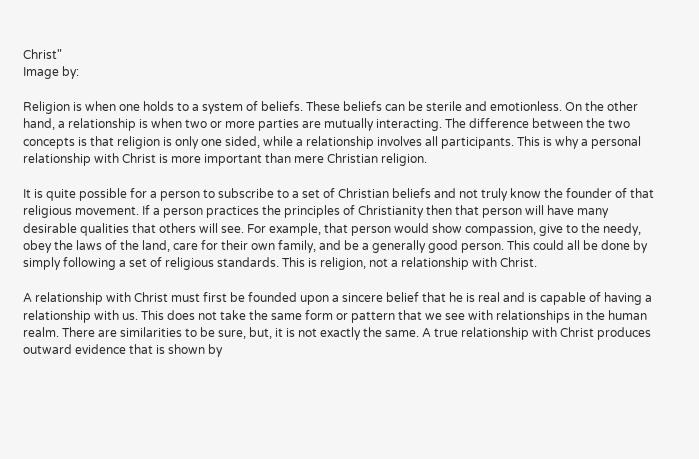Christ"
Image by:

Religion is when one holds to a system of beliefs. These beliefs can be sterile and emotionless. On the other hand, a relationship is when two or more parties are mutually interacting. The difference between the two concepts is that religion is only one sided, while a relationship involves all participants. This is why a personal relationship with Christ is more important than mere Christian religion.

It is quite possible for a person to subscribe to a set of Christian beliefs and not truly know the founder of that religious movement. If a person practices the principles of Christianity then that person will have many desirable qualities that others will see. For example, that person would show compassion, give to the needy, obey the laws of the land, care for their own family, and be a generally good person. This could all be done by simply following a set of religious standards. This is religion, not a relationship with Christ.

A relationship with Christ must first be founded upon a sincere belief that he is real and is capable of having a relationship with us. This does not take the same form or pattern that we see with relationships in the human realm. There are similarities to be sure, but, it is not exactly the same. A true relationship with Christ produces outward evidence that is shown by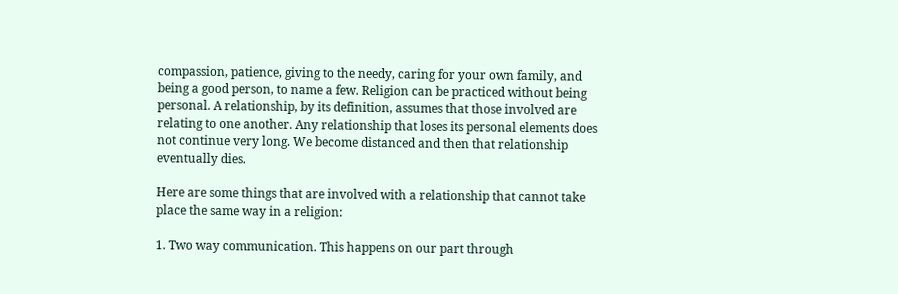compassion, patience, giving to the needy, caring for your own family, and being a good person, to name a few. Religion can be practiced without being personal. A relationship, by its definition, assumes that those involved are relating to one another. Any relationship that loses its personal elements does not continue very long. We become distanced and then that relationship eventually dies.

Here are some things that are involved with a relationship that cannot take place the same way in a religion:

1. Two way communication. This happens on our part through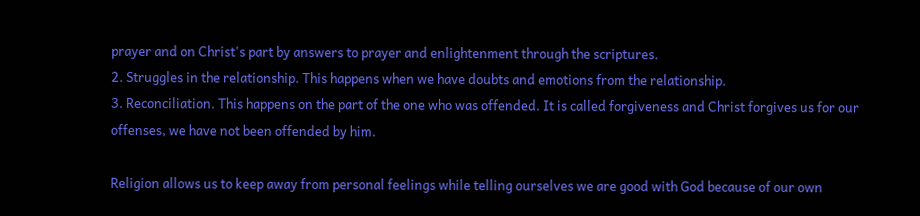prayer and on Christ's part by answers to prayer and enlightenment through the scriptures.
2. Struggles in the relationship. This happens when we have doubts and emotions from the relationship.
3. Reconciliation. This happens on the part of the one who was offended. It is called forgiveness and Christ forgives us for our offenses, we have not been offended by him.

Religion allows us to keep away from personal feelings while telling ourselves we are good with God because of our own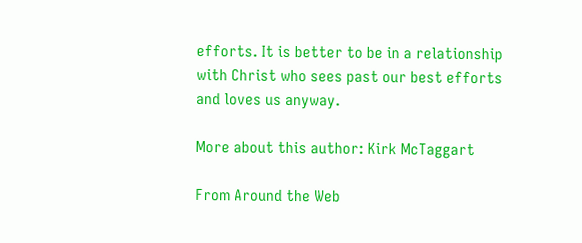efforts. It is better to be in a relationship with Christ who sees past our best efforts and loves us anyway.

More about this author: Kirk McTaggart

From Around the Web